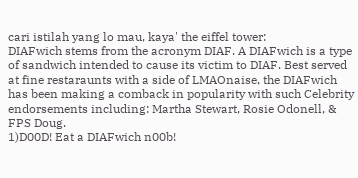cari istilah yang lo mau, kaya' the eiffel tower:
DIAFwich stems from the acronym DIAF. A DIAFwich is a type of sandwich intended to cause its victim to DIAF. Best served at fine restaraunts with a side of LMAOnaise, the DIAFwich has been making a comback in popularity with such Celebrity endorsements including: Martha Stewart, Rosie Odonell, & FPS Doug.
1)D00D! Eat a DIAFwich n00b!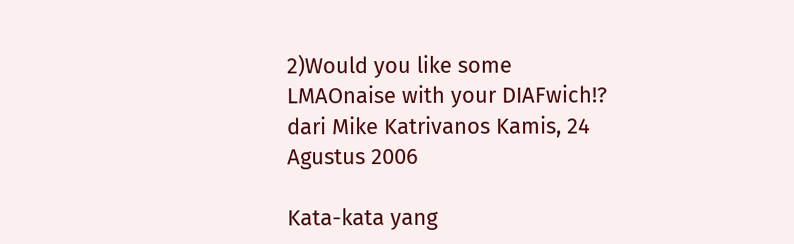2)Would you like some LMAOnaise with your DIAFwich!?
dari Mike Katrivanos Kamis, 24 Agustus 2006

Kata-kata yang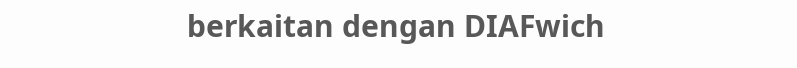berkaitan dengan DIAFwich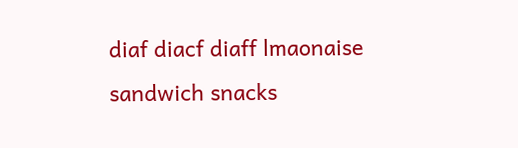diaf diacf diaff lmaonaise sandwich snacks